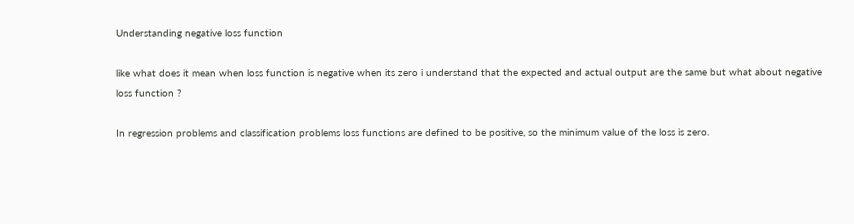Understanding negative loss function

like what does it mean when loss function is negative when its zero i understand that the expected and actual output are the same but what about negative loss function ?

In regression problems and classification problems loss functions are defined to be positive, so the minimum value of the loss is zero.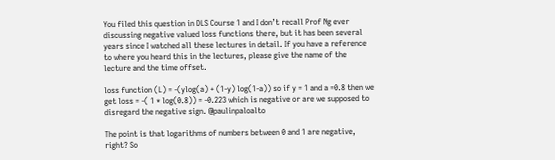You filed this question in DLS Course 1 and I don’t recall Prof Ng ever discussing negative valued loss functions there, but it has been several years since I watched all these lectures in detail. If you have a reference to where you heard this in the lectures, please give the name of the lecture and the time offset.

loss function (L) = -(ylog(a) + (1-y) log(1-a)) so if y = 1 and a =0.8 then we get loss = -( 1 * log(0.8)) = -0.223 which is negative or are we supposed to disregard the negative sign. @paulinpaloalto

The point is that logarithms of numbers between 0 and 1 are negative, right? So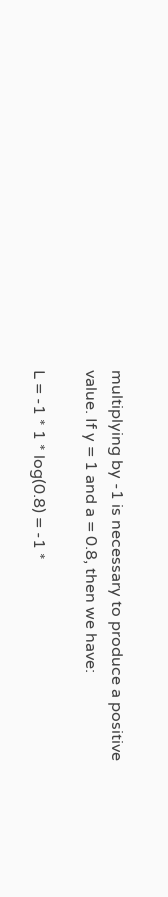multiplying by -1 is necessary to produce a positive value. If y = 1 and a = 0.8, then we have:

L = -1 * 1 * log(0.8) = -1 *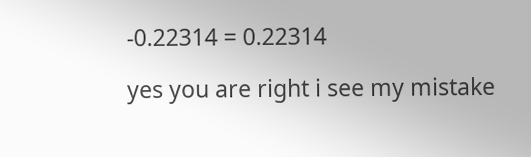-0.22314 = 0.22314

yes you are right i see my mistake